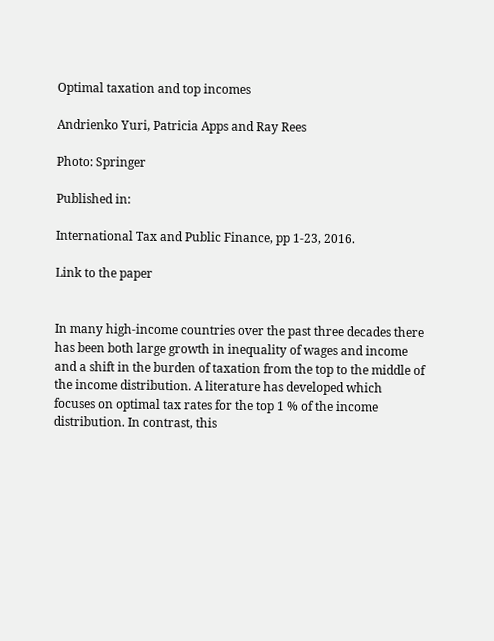Optimal taxation and top incomes

Andrienko Yuri, Patricia Apps and Ray Rees

Photo: Springer

Published in:

International Tax and Public Finance, pp 1-23, 2016.

Link to the paper


In many high-income countries over the past three decades there has been both large growth in inequality of wages and income and a shift in the burden of taxation from the top to the middle of the income distribution. A literature has developed which focuses on optimal tax rates for the top 1 % of the income distribution. In contrast, this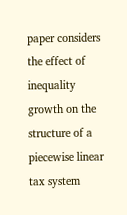paper considers the effect of inequality growth on the structure of a piecewise linear tax system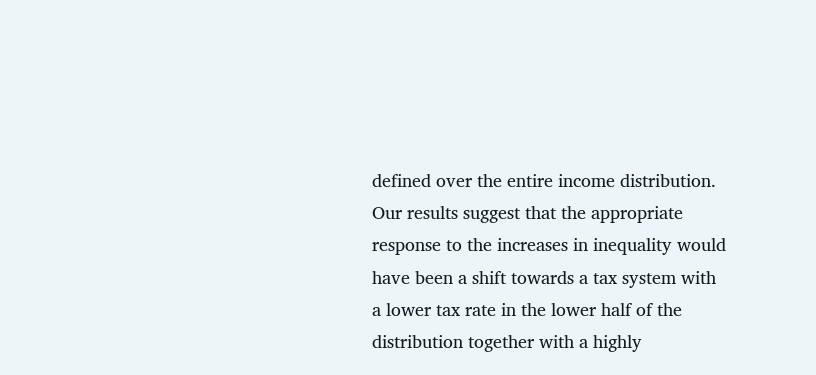defined over the entire income distribution. Our results suggest that the appropriate response to the increases in inequality would have been a shift towards a tax system with a lower tax rate in the lower half of the distribution together with a highly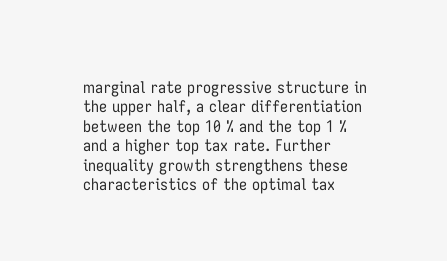marginal rate progressive structure in the upper half, a clear differentiation between the top 10 % and the top 1 % and a higher top tax rate. Further inequality growth strengthens these characteristics of the optimal tax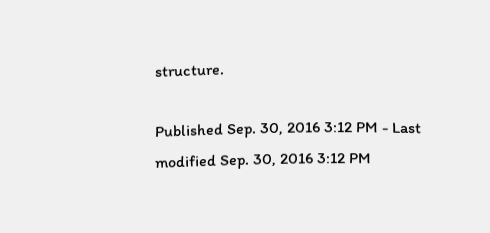structure.

Published Sep. 30, 2016 3:12 PM - Last modified Sep. 30, 2016 3:12 PM